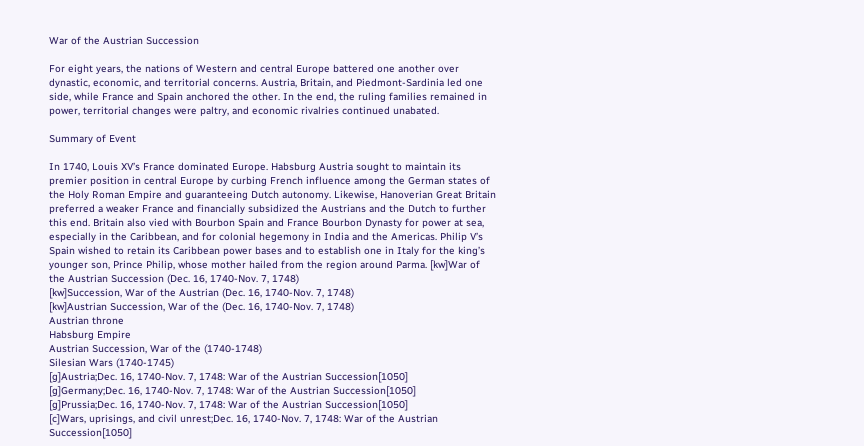War of the Austrian Succession

For eight years, the nations of Western and central Europe battered one another over dynastic, economic, and territorial concerns. Austria, Britain, and Piedmont-Sardinia led one side, while France and Spain anchored the other. In the end, the ruling families remained in power, territorial changes were paltry, and economic rivalries continued unabated.

Summary of Event

In 1740, Louis XV’s France dominated Europe. Habsburg Austria sought to maintain its premier position in central Europe by curbing French influence among the German states of the Holy Roman Empire and guaranteeing Dutch autonomy. Likewise, Hanoverian Great Britain preferred a weaker France and financially subsidized the Austrians and the Dutch to further this end. Britain also vied with Bourbon Spain and France Bourbon Dynasty for power at sea, especially in the Caribbean, and for colonial hegemony in India and the Americas. Philip V’s Spain wished to retain its Caribbean power bases and to establish one in Italy for the king’s younger son, Prince Philip, whose mother hailed from the region around Parma. [kw]War of the Austrian Succession (Dec. 16, 1740-Nov. 7, 1748)
[kw]Succession, War of the Austrian (Dec. 16, 1740-Nov. 7, 1748)
[kw]Austrian Succession, War of the (Dec. 16, 1740-Nov. 7, 1748)
Austrian throne
Habsburg Empire
Austrian Succession, War of the (1740-1748)
Silesian Wars (1740-1745)
[g]Austria;Dec. 16, 1740-Nov. 7, 1748: War of the Austrian Succession[1050]
[g]Germany;Dec. 16, 1740-Nov. 7, 1748: War of the Austrian Succession[1050]
[g]Prussia;Dec. 16, 1740-Nov. 7, 1748: War of the Austrian Succession[1050]
[c]Wars, uprisings, and civil unrest;Dec. 16, 1740-Nov. 7, 1748: War of the Austrian Succession[1050]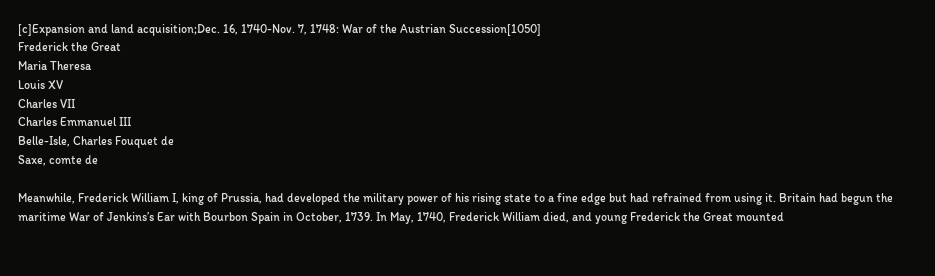[c]Expansion and land acquisition;Dec. 16, 1740-Nov. 7, 1748: War of the Austrian Succession[1050]
Frederick the Great
Maria Theresa
Louis XV
Charles VII
Charles Emmanuel III
Belle-Isle, Charles Fouquet de
Saxe, comte de

Meanwhile, Frederick William I, king of Prussia, had developed the military power of his rising state to a fine edge but had refrained from using it. Britain had begun the maritime War of Jenkins’s Ear with Bourbon Spain in October, 1739. In May, 1740, Frederick William died, and young Frederick the Great mounted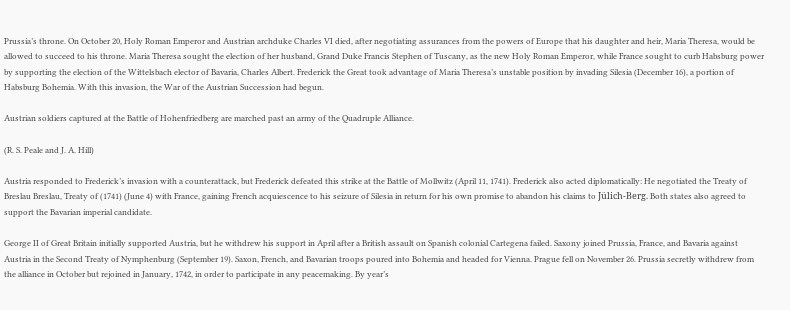Prussia’s throne. On October 20, Holy Roman Emperor and Austrian archduke Charles VI died, after negotiating assurances from the powers of Europe that his daughter and heir, Maria Theresa, would be allowed to succeed to his throne. Maria Theresa sought the election of her husband, Grand Duke Francis Stephen of Tuscany, as the new Holy Roman Emperor, while France sought to curb Habsburg power by supporting the election of the Wittelsbach elector of Bavaria, Charles Albert. Frederick the Great took advantage of Maria Theresa’s unstable position by invading Silesia (December 16), a portion of Habsburg Bohemia. With this invasion, the War of the Austrian Succession had begun.

Austrian soldiers captured at the Battle of Hohenfriedberg are marched past an army of the Quadruple Alliance.

(R. S. Peale and J. A. Hill)

Austria responded to Frederick’s invasion with a counterattack, but Frederick defeated this strike at the Battle of Mollwitz (April 11, 1741). Frederick also acted diplomatically: He negotiated the Treaty of Breslau Breslau, Treaty of (1741) (June 4) with France, gaining French acquiescence to his seizure of Silesia in return for his own promise to abandon his claims to Jülich-Berg. Both states also agreed to support the Bavarian imperial candidate.

George II of Great Britain initially supported Austria, but he withdrew his support in April after a British assault on Spanish colonial Cartegena failed. Saxony joined Prussia, France, and Bavaria against Austria in the Second Treaty of Nymphenburg (September 19). Saxon, French, and Bavarian troops poured into Bohemia and headed for Vienna. Prague fell on November 26. Prussia secretly withdrew from the alliance in October but rejoined in January, 1742, in order to participate in any peacemaking. By year’s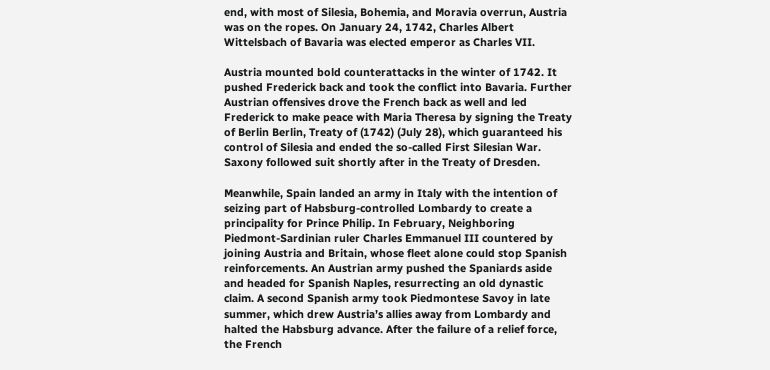end, with most of Silesia, Bohemia, and Moravia overrun, Austria was on the ropes. On January 24, 1742, Charles Albert Wittelsbach of Bavaria was elected emperor as Charles VII.

Austria mounted bold counterattacks in the winter of 1742. It pushed Frederick back and took the conflict into Bavaria. Further Austrian offensives drove the French back as well and led Frederick to make peace with Maria Theresa by signing the Treaty of Berlin Berlin, Treaty of (1742) (July 28), which guaranteed his control of Silesia and ended the so-called First Silesian War. Saxony followed suit shortly after in the Treaty of Dresden.

Meanwhile, Spain landed an army in Italy with the intention of seizing part of Habsburg-controlled Lombardy to create a principality for Prince Philip. In February, Neighboring Piedmont-Sardinian ruler Charles Emmanuel III countered by joining Austria and Britain, whose fleet alone could stop Spanish reinforcements. An Austrian army pushed the Spaniards aside and headed for Spanish Naples, resurrecting an old dynastic claim. A second Spanish army took Piedmontese Savoy in late summer, which drew Austria’s allies away from Lombardy and halted the Habsburg advance. After the failure of a relief force, the French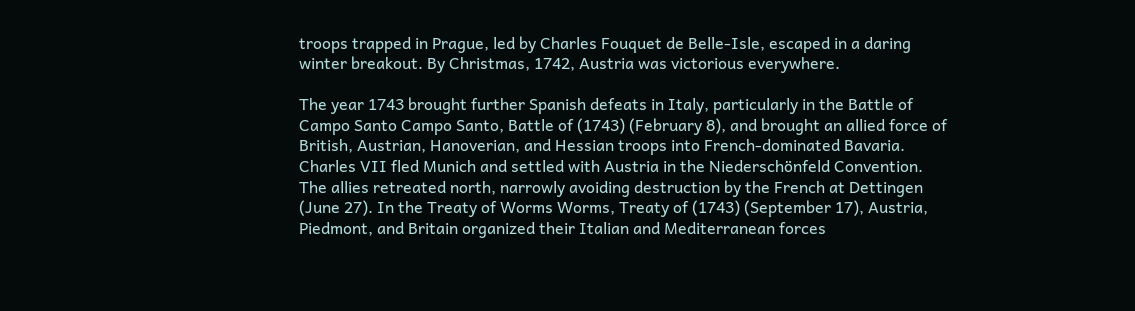troops trapped in Prague, led by Charles Fouquet de Belle-Isle, escaped in a daring winter breakout. By Christmas, 1742, Austria was victorious everywhere.

The year 1743 brought further Spanish defeats in Italy, particularly in the Battle of Campo Santo Campo Santo, Battle of (1743) (February 8), and brought an allied force of British, Austrian, Hanoverian, and Hessian troops into French-dominated Bavaria. Charles VII fled Munich and settled with Austria in the Niederschönfeld Convention. The allies retreated north, narrowly avoiding destruction by the French at Dettingen (June 27). In the Treaty of Worms Worms, Treaty of (1743) (September 17), Austria, Piedmont, and Britain organized their Italian and Mediterranean forces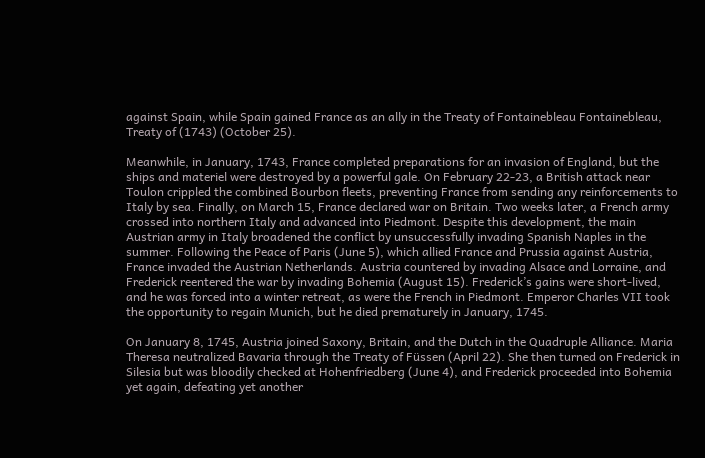against Spain, while Spain gained France as an ally in the Treaty of Fontainebleau Fontainebleau, Treaty of (1743) (October 25).

Meanwhile, in January, 1743, France completed preparations for an invasion of England, but the ships and materiel were destroyed by a powerful gale. On February 22-23, a British attack near Toulon crippled the combined Bourbon fleets, preventing France from sending any reinforcements to Italy by sea. Finally, on March 15, France declared war on Britain. Two weeks later, a French army crossed into northern Italy and advanced into Piedmont. Despite this development, the main Austrian army in Italy broadened the conflict by unsuccessfully invading Spanish Naples in the summer. Following the Peace of Paris (June 5), which allied France and Prussia against Austria, France invaded the Austrian Netherlands. Austria countered by invading Alsace and Lorraine, and Frederick reentered the war by invading Bohemia (August 15). Frederick’s gains were short-lived, and he was forced into a winter retreat, as were the French in Piedmont. Emperor Charles VII took the opportunity to regain Munich, but he died prematurely in January, 1745.

On January 8, 1745, Austria joined Saxony, Britain, and the Dutch in the Quadruple Alliance. Maria Theresa neutralized Bavaria through the Treaty of Füssen (April 22). She then turned on Frederick in Silesia but was bloodily checked at Hohenfriedberg (June 4), and Frederick proceeded into Bohemia yet again, defeating yet another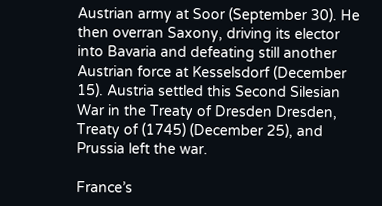Austrian army at Soor (September 30). He then overran Saxony, driving its elector into Bavaria and defeating still another Austrian force at Kesselsdorf (December 15). Austria settled this Second Silesian War in the Treaty of Dresden Dresden, Treaty of (1745) (December 25), and Prussia left the war.

France’s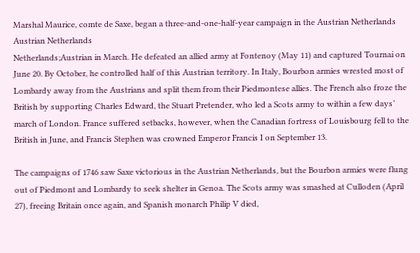Marshal Maurice, comte de Saxe, began a three-and-one-half-year campaign in the Austrian Netherlands Austrian Netherlands
Netherlands;Austrian in March. He defeated an allied army at Fontenoy (May 11) and captured Tournai on June 20. By October, he controlled half of this Austrian territory. In Italy, Bourbon armies wrested most of Lombardy away from the Austrians and split them from their Piedmontese allies. The French also froze the British by supporting Charles Edward, the Stuart Pretender, who led a Scots army to within a few days’ march of London. France suffered setbacks, however, when the Canadian fortress of Louisbourg fell to the British in June, and Francis Stephen was crowned Emperor Francis I on September 13.

The campaigns of 1746 saw Saxe victorious in the Austrian Netherlands, but the Bourbon armies were flung out of Piedmont and Lombardy to seek shelter in Genoa. The Scots army was smashed at Culloden (April 27), freeing Britain once again, and Spanish monarch Philip V died,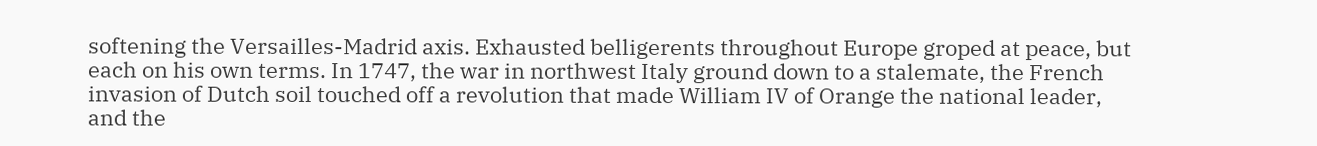softening the Versailles-Madrid axis. Exhausted belligerents throughout Europe groped at peace, but each on his own terms. In 1747, the war in northwest Italy ground down to a stalemate, the French invasion of Dutch soil touched off a revolution that made William IV of Orange the national leader, and the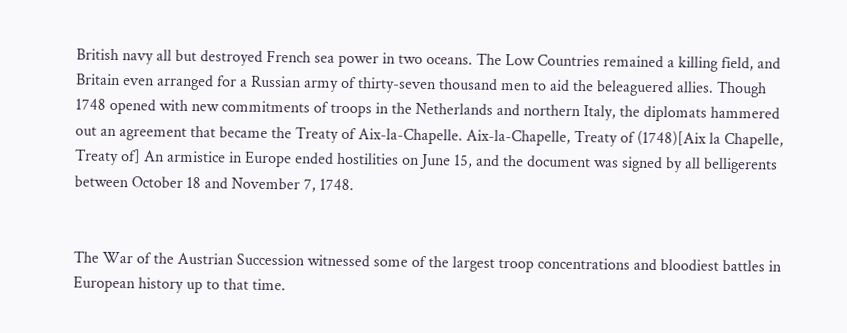British navy all but destroyed French sea power in two oceans. The Low Countries remained a killing field, and Britain even arranged for a Russian army of thirty-seven thousand men to aid the beleaguered allies. Though 1748 opened with new commitments of troops in the Netherlands and northern Italy, the diplomats hammered out an agreement that became the Treaty of Aix-la-Chapelle. Aix-la-Chapelle, Treaty of (1748)[Aix la Chapelle, Treaty of] An armistice in Europe ended hostilities on June 15, and the document was signed by all belligerents between October 18 and November 7, 1748.


The War of the Austrian Succession witnessed some of the largest troop concentrations and bloodiest battles in European history up to that time.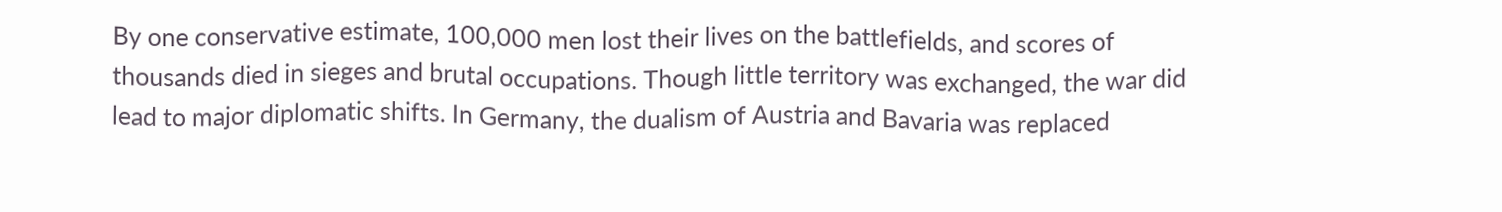By one conservative estimate, 100,000 men lost their lives on the battlefields, and scores of thousands died in sieges and brutal occupations. Though little territory was exchanged, the war did lead to major diplomatic shifts. In Germany, the dualism of Austria and Bavaria was replaced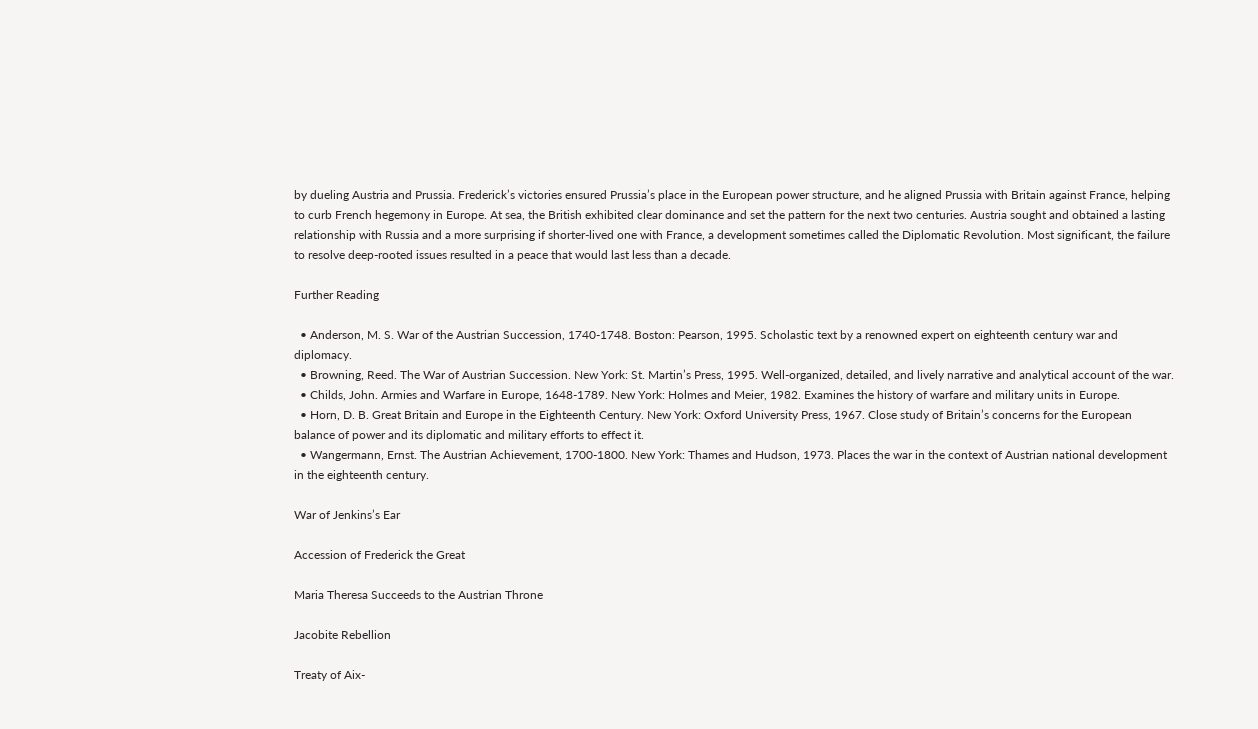by dueling Austria and Prussia. Frederick’s victories ensured Prussia’s place in the European power structure, and he aligned Prussia with Britain against France, helping to curb French hegemony in Europe. At sea, the British exhibited clear dominance and set the pattern for the next two centuries. Austria sought and obtained a lasting relationship with Russia and a more surprising if shorter-lived one with France, a development sometimes called the Diplomatic Revolution. Most significant, the failure to resolve deep-rooted issues resulted in a peace that would last less than a decade.

Further Reading

  • Anderson, M. S. War of the Austrian Succession, 1740-1748. Boston: Pearson, 1995. Scholastic text by a renowned expert on eighteenth century war and diplomacy.
  • Browning, Reed. The War of Austrian Succession. New York: St. Martin’s Press, 1995. Well-organized, detailed, and lively narrative and analytical account of the war.
  • Childs, John. Armies and Warfare in Europe, 1648-1789. New York: Holmes and Meier, 1982. Examines the history of warfare and military units in Europe.
  • Horn, D. B. Great Britain and Europe in the Eighteenth Century. New York: Oxford University Press, 1967. Close study of Britain’s concerns for the European balance of power and its diplomatic and military efforts to effect it.
  • Wangermann, Ernst. The Austrian Achievement, 1700-1800. New York: Thames and Hudson, 1973. Places the war in the context of Austrian national development in the eighteenth century.

War of Jenkins’s Ear

Accession of Frederick the Great

Maria Theresa Succeeds to the Austrian Throne

Jacobite Rebellion

Treaty of Aix-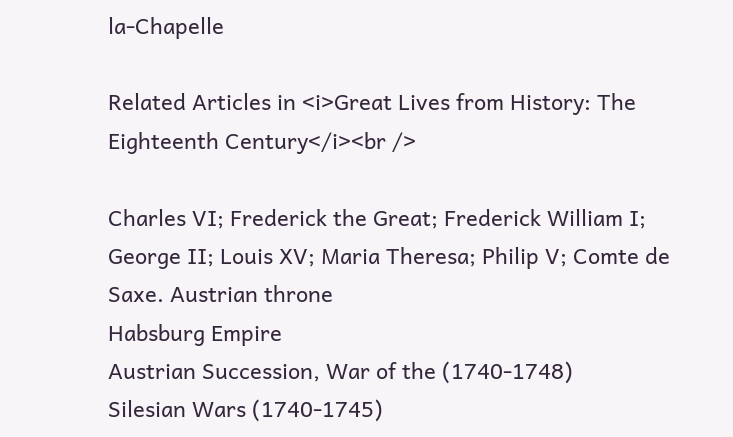la-Chapelle

Related Articles in <i>Great Lives from History: The Eighteenth Century</i><br />

Charles VI; Frederick the Great; Frederick William I; George II; Louis XV; Maria Theresa; Philip V; Comte de Saxe. Austrian throne
Habsburg Empire
Austrian Succession, War of the (1740-1748)
Silesian Wars (1740-1745)